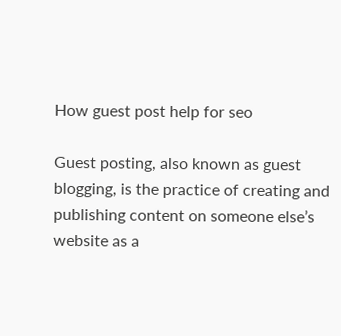How guest post help for seo

Guest posting, also known as guest blogging, is the practice of creating and publishing content on someone else’s website as a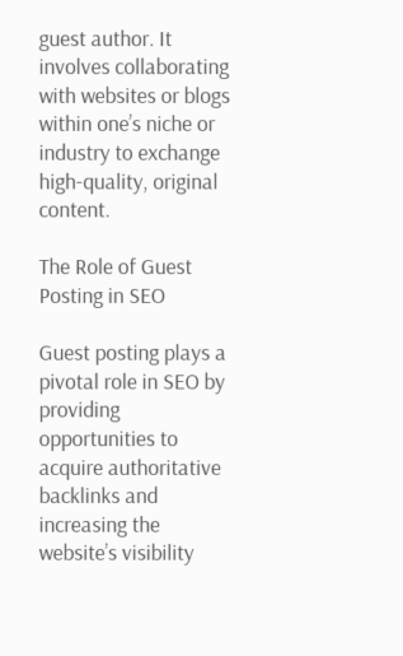guest author. It involves collaborating with websites or blogs within one’s niche or industry to exchange high-quality, original content.

The Role of Guest Posting in SEO

Guest posting plays a pivotal role in SEO by providing opportunities to acquire authoritative backlinks and increasing the website’s visibility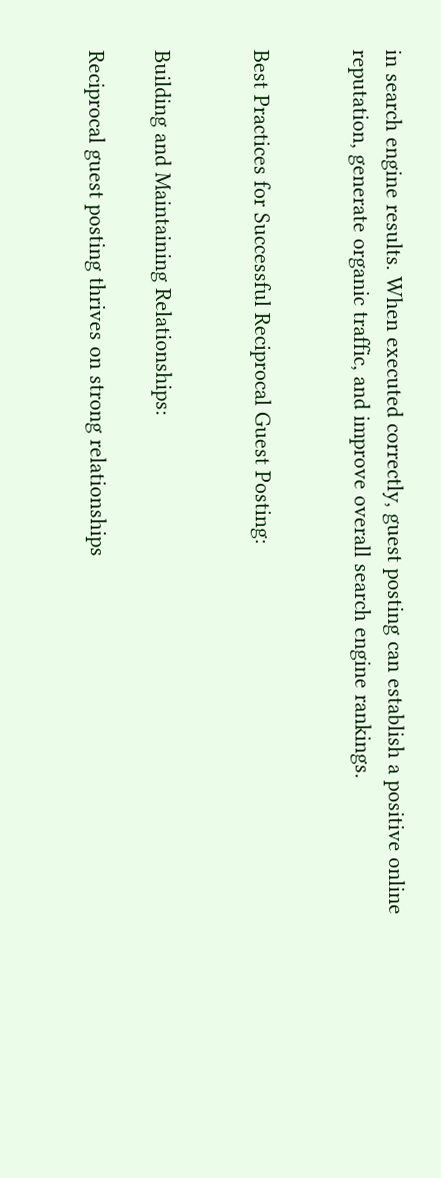in search engine results. When executed correctly, guest posting can establish a positive online reputation, generate organic traffic, and improve overall search engine rankings.


Best Practices for Successful Reciprocal Guest Posting:


Building and Maintaining Relationships:

Reciprocal guest posting thrives on strong relationships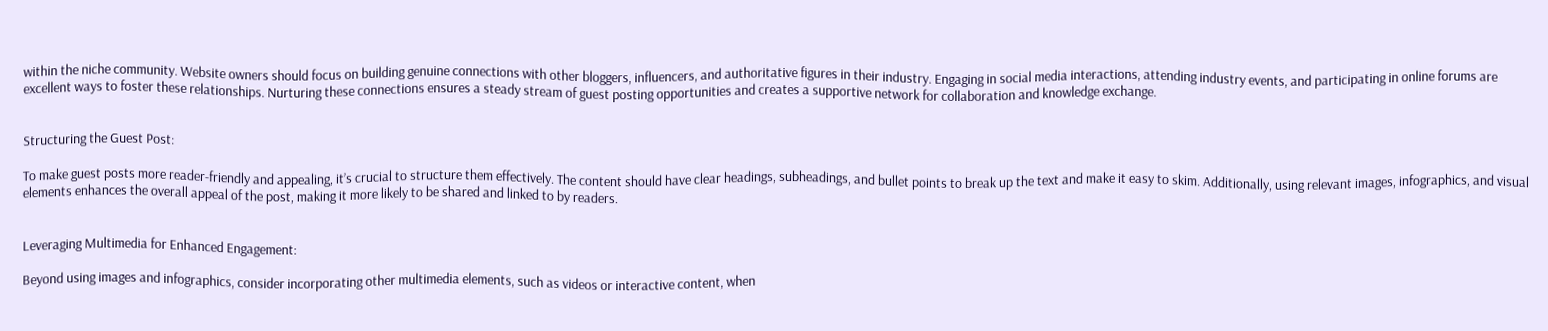within the niche community. Website owners should focus on building genuine connections with other bloggers, influencers, and authoritative figures in their industry. Engaging in social media interactions, attending industry events, and participating in online forums are excellent ways to foster these relationships. Nurturing these connections ensures a steady stream of guest posting opportunities and creates a supportive network for collaboration and knowledge exchange.


Structuring the Guest Post:

To make guest posts more reader-friendly and appealing, it’s crucial to structure them effectively. The content should have clear headings, subheadings, and bullet points to break up the text and make it easy to skim. Additionally, using relevant images, infographics, and visual elements enhances the overall appeal of the post, making it more likely to be shared and linked to by readers.


Leveraging Multimedia for Enhanced Engagement:

Beyond using images and infographics, consider incorporating other multimedia elements, such as videos or interactive content, when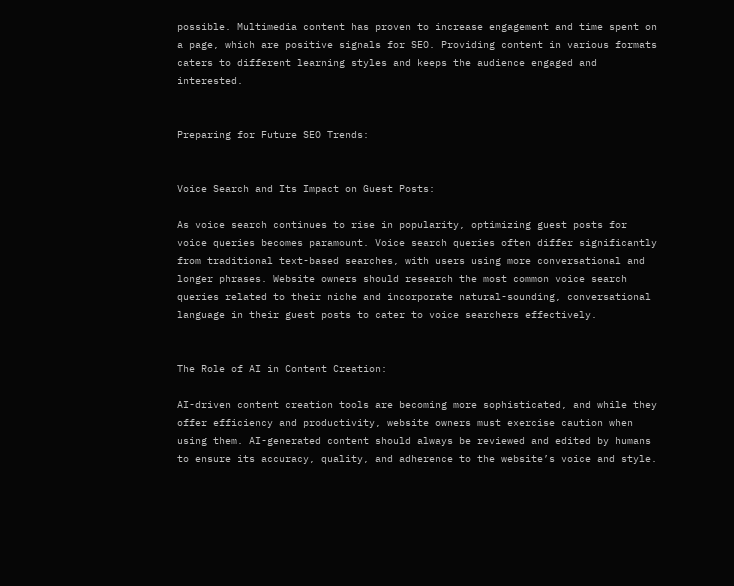possible. Multimedia content has proven to increase engagement and time spent on a page, which are positive signals for SEO. Providing content in various formats caters to different learning styles and keeps the audience engaged and interested.


Preparing for Future SEO Trends:


Voice Search and Its Impact on Guest Posts:

As voice search continues to rise in popularity, optimizing guest posts for voice queries becomes paramount. Voice search queries often differ significantly from traditional text-based searches, with users using more conversational and longer phrases. Website owners should research the most common voice search queries related to their niche and incorporate natural-sounding, conversational language in their guest posts to cater to voice searchers effectively.


The Role of AI in Content Creation:

AI-driven content creation tools are becoming more sophisticated, and while they offer efficiency and productivity, website owners must exercise caution when using them. AI-generated content should always be reviewed and edited by humans to ensure its accuracy, quality, and adherence to the website’s voice and style.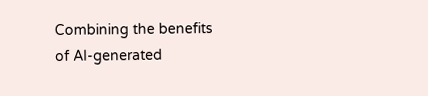Combining the benefits of AI-generated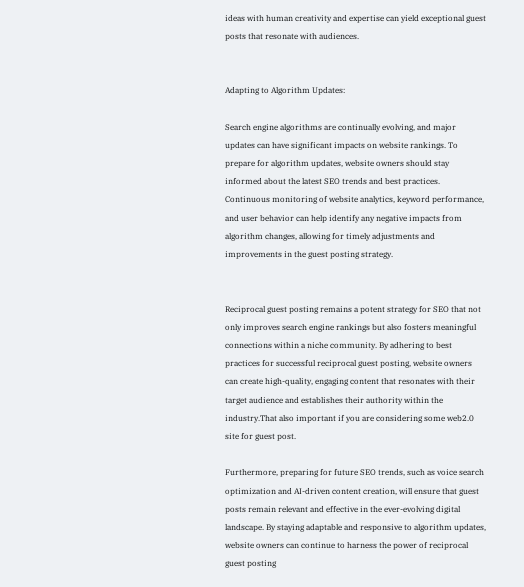ideas with human creativity and expertise can yield exceptional guest posts that resonate with audiences.


Adapting to Algorithm Updates:

Search engine algorithms are continually evolving, and major updates can have significant impacts on website rankings. To prepare for algorithm updates, website owners should stay informed about the latest SEO trends and best practices. Continuous monitoring of website analytics, keyword performance, and user behavior can help identify any negative impacts from algorithm changes, allowing for timely adjustments and improvements in the guest posting strategy.


Reciprocal guest posting remains a potent strategy for SEO that not only improves search engine rankings but also fosters meaningful connections within a niche community. By adhering to best practices for successful reciprocal guest posting, website owners can create high-quality, engaging content that resonates with their target audience and establishes their authority within the industry.That also important if you are considering some web2.0 site for guest post.

Furthermore, preparing for future SEO trends, such as voice search optimization and AI-driven content creation, will ensure that guest posts remain relevant and effective in the ever-evolving digital landscape. By staying adaptable and responsive to algorithm updates, website owners can continue to harness the power of reciprocal guest posting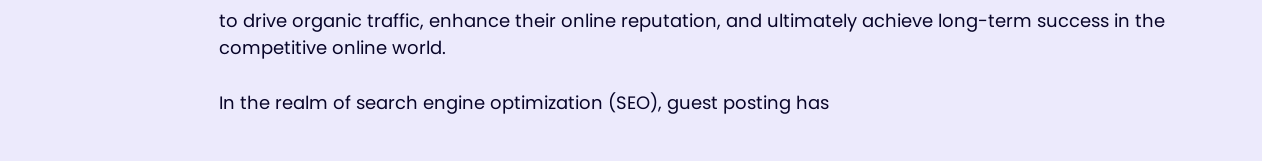to drive organic traffic, enhance their online reputation, and ultimately achieve long-term success in the competitive online world.

In the realm of search engine optimization (SEO), guest posting has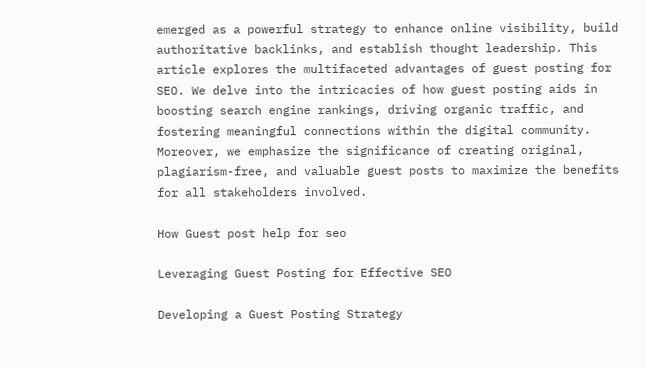emerged as a powerful strategy to enhance online visibility, build authoritative backlinks, and establish thought leadership. This article explores the multifaceted advantages of guest posting for SEO. We delve into the intricacies of how guest posting aids in boosting search engine rankings, driving organic traffic, and fostering meaningful connections within the digital community. Moreover, we emphasize the significance of creating original, plagiarism-free, and valuable guest posts to maximize the benefits for all stakeholders involved.

How Guest post help for seo

Leveraging Guest Posting for Effective SEO

Developing a Guest Posting Strategy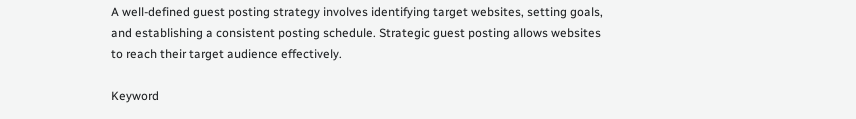A well-defined guest posting strategy involves identifying target websites, setting goals, and establishing a consistent posting schedule. Strategic guest posting allows websites to reach their target audience effectively.

Keyword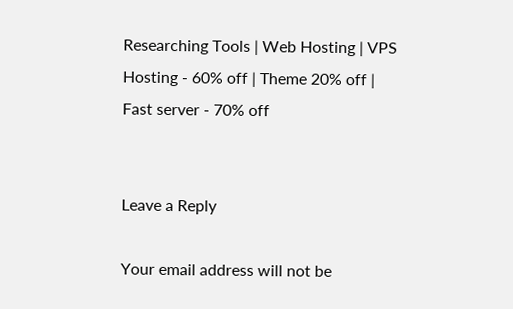Researching Tools | Web Hosting | VPS Hosting - 60% off | Theme 20% off | Fast server - 70% off


Leave a Reply

Your email address will not be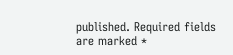published. Required fields are marked *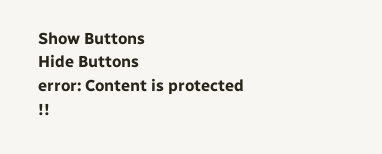Show Buttons
Hide Buttons
error: Content is protected !!